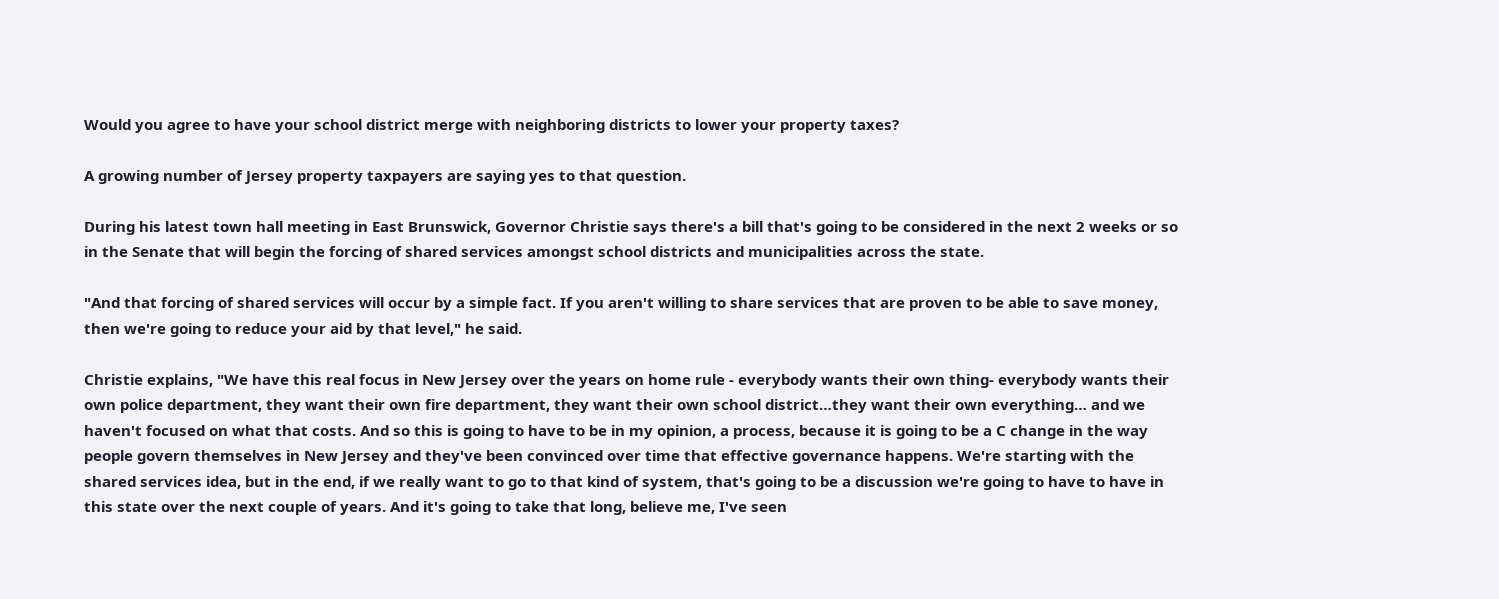Would you agree to have your school district merge with neighboring districts to lower your property taxes?

A growing number of Jersey property taxpayers are saying yes to that question.

During his latest town hall meeting in East Brunswick, Governor Christie says there's a bill that's going to be considered in the next 2 weeks or so in the Senate that will begin the forcing of shared services amongst school districts and municipalities across the state.

"And that forcing of shared services will occur by a simple fact. If you aren't willing to share services that are proven to be able to save money, then we're going to reduce your aid by that level," he said.

Christie explains, "We have this real focus in New Jersey over the years on home rule - everybody wants their own thing- everybody wants their own police department, they want their own fire department, they want their own school district…they want their own everything… and we haven't focused on what that costs. And so this is going to have to be in my opinion, a process, because it is going to be a C change in the way people govern themselves in New Jersey and they've been convinced over time that effective governance happens. We're starting with the shared services idea, but in the end, if we really want to go to that kind of system, that's going to be a discussion we're going to have to have in this state over the next couple of years. And it's going to take that long, believe me, I've seen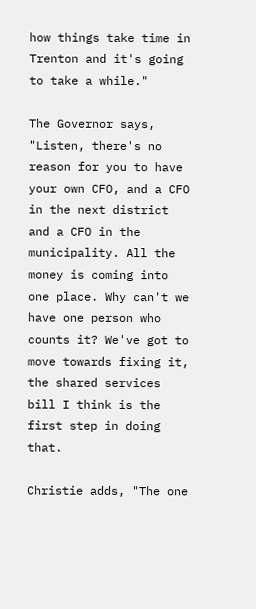how things take time in Trenton and it's going to take a while."

The Governor says, "Listen, there's no reason for you to have your own CFO, and a CFO in the next district and a CFO in the municipality. All the money is coming into one place. Why can't we have one person who counts it? We've got to move towards fixing it, the shared services bill I think is the first step in doing that.

Christie adds, "The one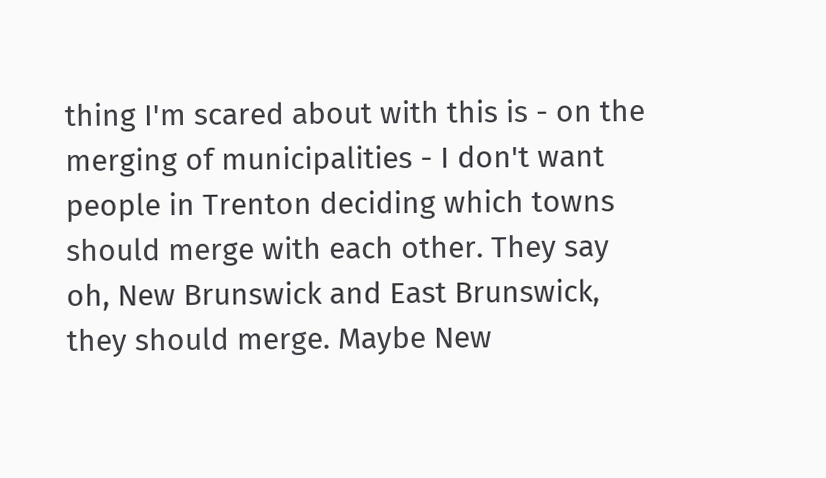thing I'm scared about with this is - on the merging of municipalities - I don't want people in Trenton deciding which towns should merge with each other. They say oh, New Brunswick and East Brunswick, they should merge. Maybe New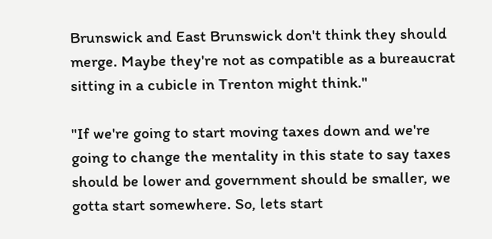Brunswick and East Brunswick don't think they should merge. Maybe they're not as compatible as a bureaucrat sitting in a cubicle in Trenton might think."

"If we're going to start moving taxes down and we're going to change the mentality in this state to say taxes should be lower and government should be smaller, we gotta start somewhere. So, lets start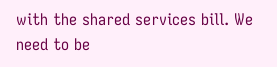with the shared services bill. We need to be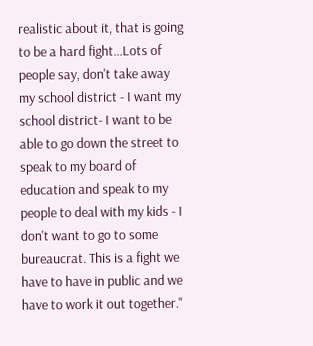realistic about it, that is going to be a hard fight...Lots of people say, don't take away my school district - I want my school district- I want to be able to go down the street to speak to my board of education and speak to my people to deal with my kids - I don't want to go to some bureaucrat. This is a fight we have to have in public and we have to work it out together."